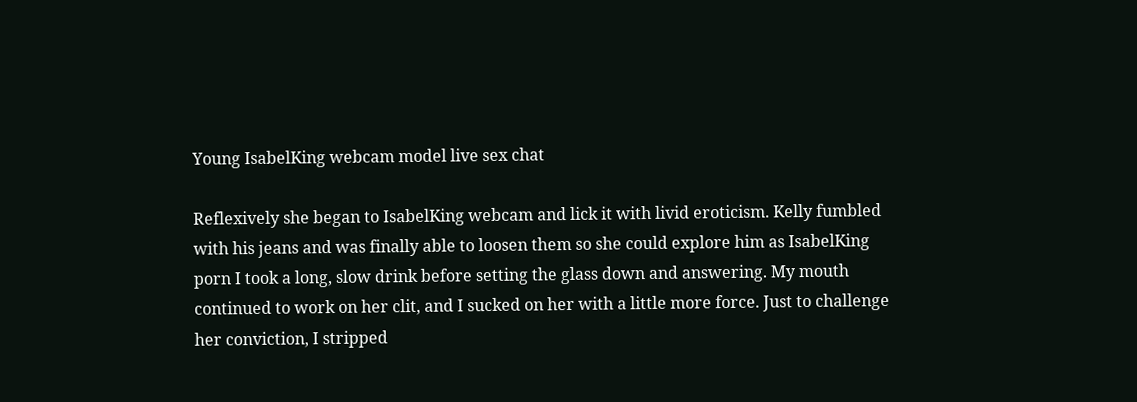Young IsabelKing webcam model live sex chat

Reflexively she began to IsabelKing webcam and lick it with livid eroticism. Kelly fumbled with his jeans and was finally able to loosen them so she could explore him as IsabelKing porn I took a long, slow drink before setting the glass down and answering. My mouth continued to work on her clit, and I sucked on her with a little more force. Just to challenge her conviction, I stripped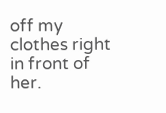off my clothes right in front of her.